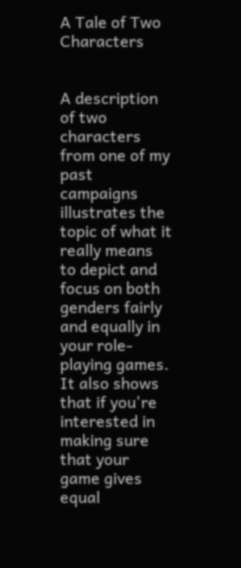A Tale of Two Characters


A description of two characters from one of my past campaigns illustrates the topic of what it really means to depict and focus on both genders fairly and equally in your role-playing games. It also shows that if you're interested in making sure that your game gives equal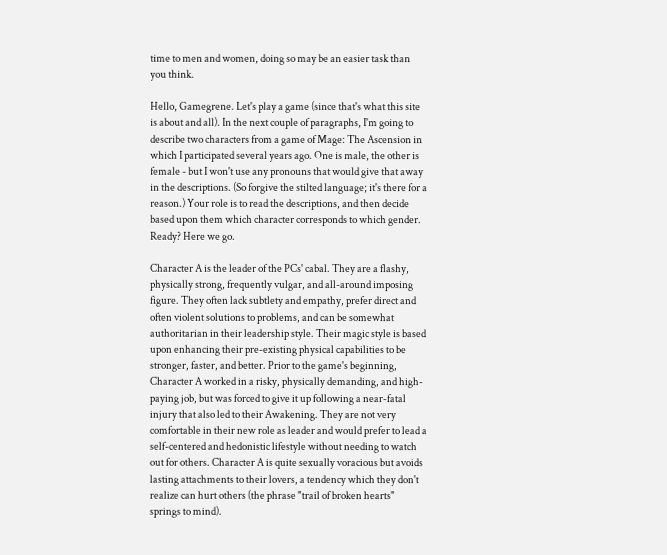time to men and women, doing so may be an easier task than you think.

Hello, Gamegrene. Let's play a game (since that's what this site is about and all). In the next couple of paragraphs, I'm going to describe two characters from a game of Mage: The Ascension in which I participated several years ago. One is male, the other is female - but I won't use any pronouns that would give that away in the descriptions. (So forgive the stilted language; it's there for a reason.) Your role is to read the descriptions, and then decide based upon them which character corresponds to which gender. Ready? Here we go.

Character A is the leader of the PCs' cabal. They are a flashy, physically strong, frequently vulgar, and all-around imposing figure. They often lack subtlety and empathy, prefer direct and often violent solutions to problems, and can be somewhat authoritarian in their leadership style. Their magic style is based upon enhancing their pre-existing physical capabilities to be stronger, faster, and better. Prior to the game's beginning, Character A worked in a risky, physically demanding, and high-paying job, but was forced to give it up following a near-fatal injury that also led to their Awakening. They are not very comfortable in their new role as leader and would prefer to lead a self-centered and hedonistic lifestyle without needing to watch out for others. Character A is quite sexually voracious but avoids lasting attachments to their lovers, a tendency which they don't realize can hurt others (the phrase "trail of broken hearts" springs to mind).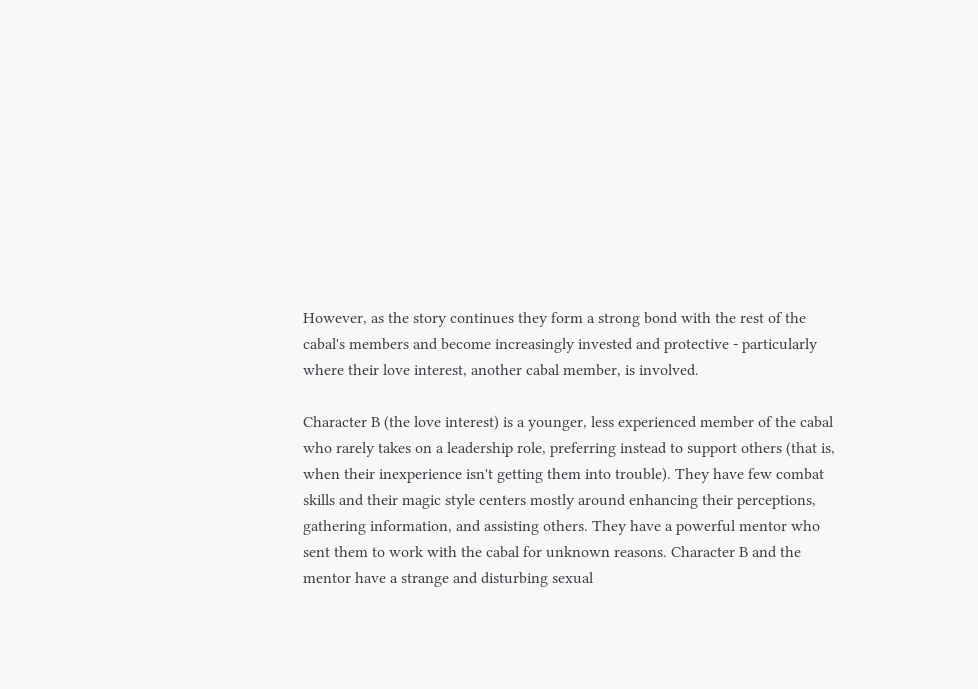However, as the story continues they form a strong bond with the rest of the cabal's members and become increasingly invested and protective - particularly where their love interest, another cabal member, is involved.

Character B (the love interest) is a younger, less experienced member of the cabal who rarely takes on a leadership role, preferring instead to support others (that is, when their inexperience isn't getting them into trouble). They have few combat skills and their magic style centers mostly around enhancing their perceptions, gathering information, and assisting others. They have a powerful mentor who sent them to work with the cabal for unknown reasons. Character B and the mentor have a strange and disturbing sexual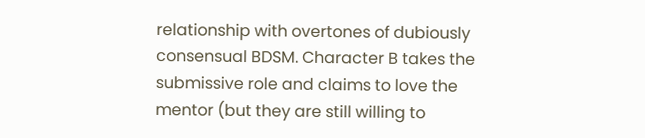relationship with overtones of dubiously consensual BDSM. Character B takes the submissive role and claims to love the mentor (but they are still willing to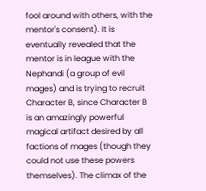fool around with others, with the mentor's consent). It is eventually revealed that the mentor is in league with the Nephandi (a group of evil mages) and is trying to recruit Character B, since Character B is an amazingly powerful magical artifact desired by all factions of mages (though they could not use these powers themselves). The climax of the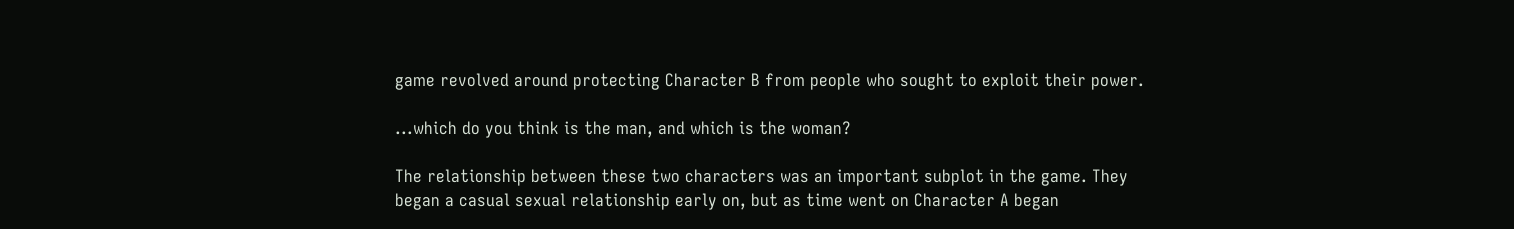game revolved around protecting Character B from people who sought to exploit their power.

...which do you think is the man, and which is the woman?

The relationship between these two characters was an important subplot in the game. They began a casual sexual relationship early on, but as time went on Character A began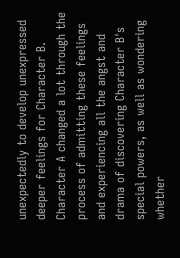unexpectedly to develop unexpressed deeper feelings for Character B. Character A changed a lot through the process of admitting these feelings and experiencing all the angst and drama of discovering Character B's special powers, as well as wondering whether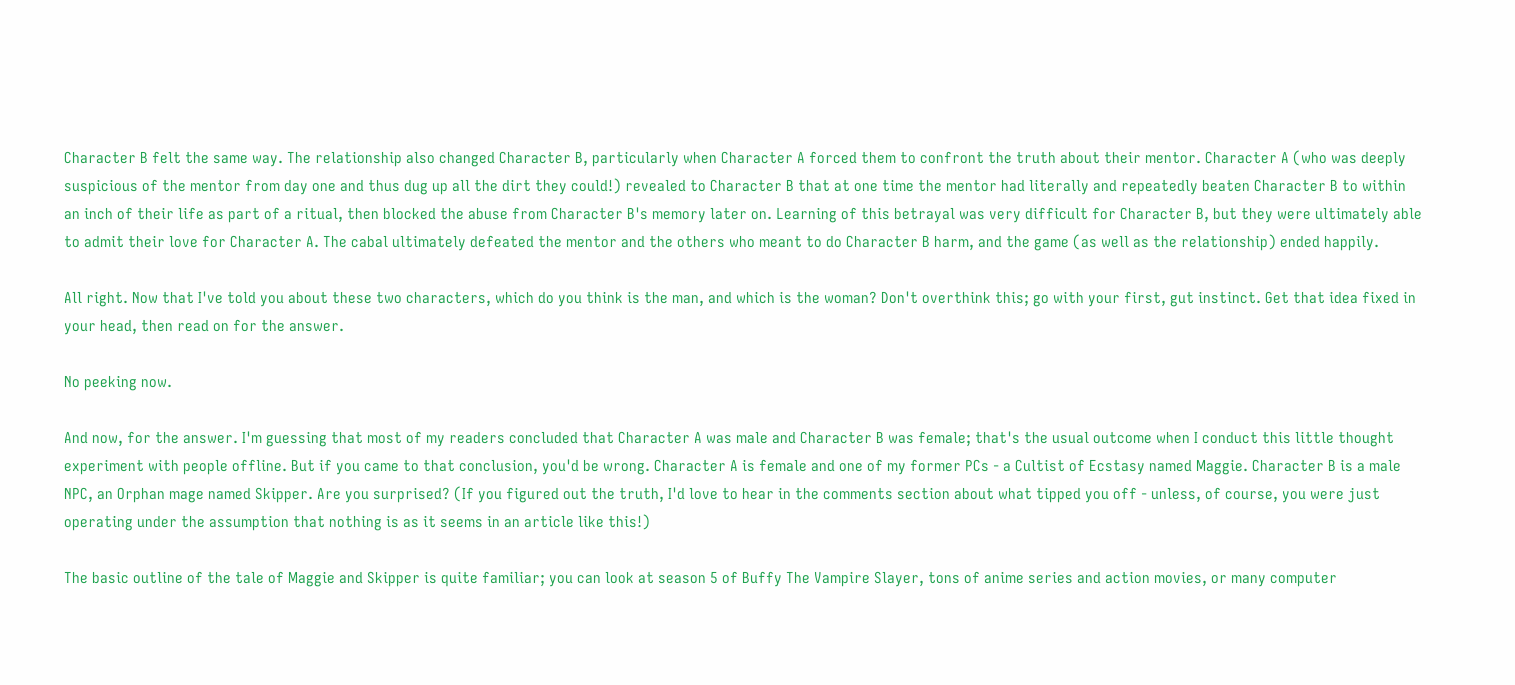Character B felt the same way. The relationship also changed Character B, particularly when Character A forced them to confront the truth about their mentor. Character A (who was deeply suspicious of the mentor from day one and thus dug up all the dirt they could!) revealed to Character B that at one time the mentor had literally and repeatedly beaten Character B to within an inch of their life as part of a ritual, then blocked the abuse from Character B's memory later on. Learning of this betrayal was very difficult for Character B, but they were ultimately able to admit their love for Character A. The cabal ultimately defeated the mentor and the others who meant to do Character B harm, and the game (as well as the relationship) ended happily.

All right. Now that I've told you about these two characters, which do you think is the man, and which is the woman? Don't overthink this; go with your first, gut instinct. Get that idea fixed in your head, then read on for the answer.

No peeking now.

And now, for the answer. I'm guessing that most of my readers concluded that Character A was male and Character B was female; that's the usual outcome when I conduct this little thought experiment with people offline. But if you came to that conclusion, you'd be wrong. Character A is female and one of my former PCs - a Cultist of Ecstasy named Maggie. Character B is a male NPC, an Orphan mage named Skipper. Are you surprised? (If you figured out the truth, I'd love to hear in the comments section about what tipped you off - unless, of course, you were just operating under the assumption that nothing is as it seems in an article like this!)

The basic outline of the tale of Maggie and Skipper is quite familiar; you can look at season 5 of Buffy The Vampire Slayer, tons of anime series and action movies, or many computer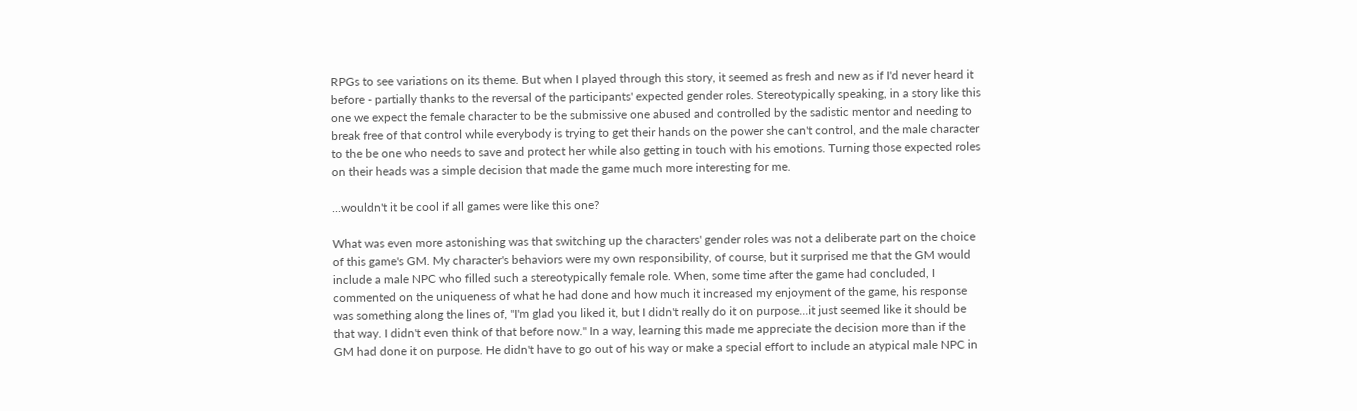RPGs to see variations on its theme. But when I played through this story, it seemed as fresh and new as if I'd never heard it before - partially thanks to the reversal of the participants' expected gender roles. Stereotypically speaking, in a story like this one we expect the female character to be the submissive one abused and controlled by the sadistic mentor and needing to break free of that control while everybody is trying to get their hands on the power she can't control, and the male character to the be one who needs to save and protect her while also getting in touch with his emotions. Turning those expected roles on their heads was a simple decision that made the game much more interesting for me.

...wouldn't it be cool if all games were like this one?

What was even more astonishing was that switching up the characters' gender roles was not a deliberate part on the choice of this game's GM. My character's behaviors were my own responsibility, of course, but it surprised me that the GM would include a male NPC who filled such a stereotypically female role. When, some time after the game had concluded, I commented on the uniqueness of what he had done and how much it increased my enjoyment of the game, his response was something along the lines of, "I'm glad you liked it, but I didn't really do it on purpose...it just seemed like it should be that way. I didn't even think of that before now." In a way, learning this made me appreciate the decision more than if the GM had done it on purpose. He didn't have to go out of his way or make a special effort to include an atypical male NPC in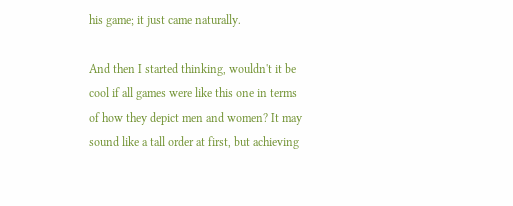his game; it just came naturally.

And then I started thinking, wouldn't it be cool if all games were like this one in terms of how they depict men and women? It may sound like a tall order at first, but achieving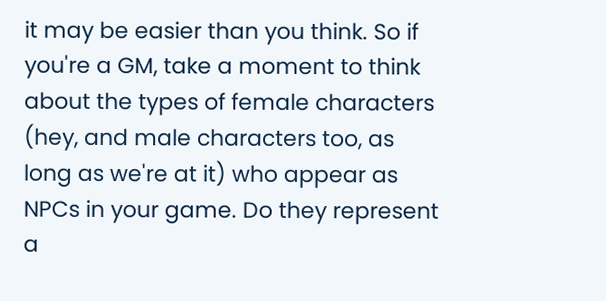it may be easier than you think. So if you're a GM, take a moment to think about the types of female characters (hey, and male characters too, as long as we're at it) who appear as NPCs in your game. Do they represent a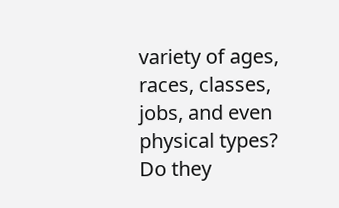variety of ages, races, classes, jobs, and even physical types? Do they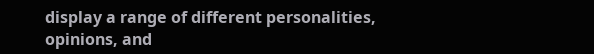display a range of different personalities, opinions, and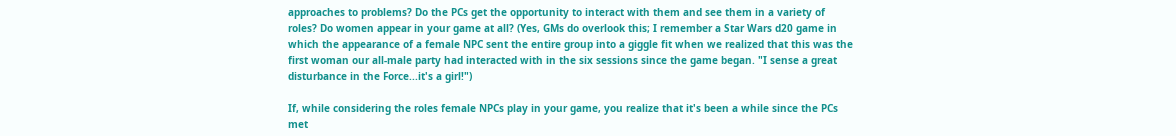approaches to problems? Do the PCs get the opportunity to interact with them and see them in a variety of roles? Do women appear in your game at all? (Yes, GMs do overlook this; I remember a Star Wars d20 game in which the appearance of a female NPC sent the entire group into a giggle fit when we realized that this was the first woman our all-male party had interacted with in the six sessions since the game began. "I sense a great disturbance in the Force...it's a girl!")

If, while considering the roles female NPCs play in your game, you realize that it's been a while since the PCs met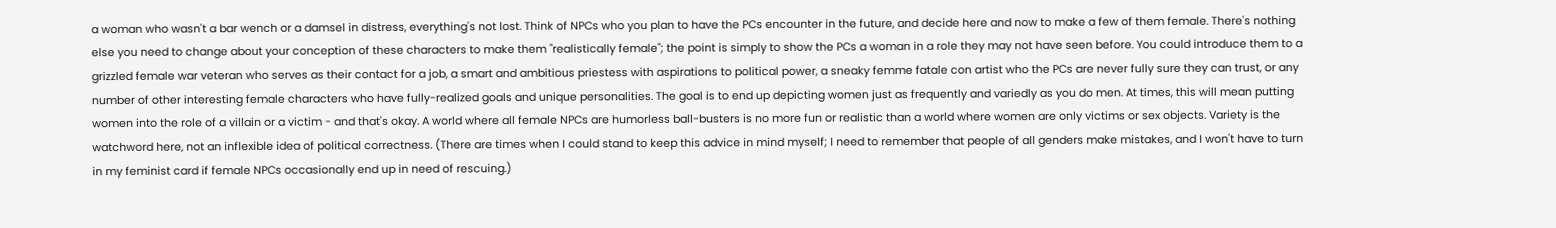a woman who wasn't a bar wench or a damsel in distress, everything's not lost. Think of NPCs who you plan to have the PCs encounter in the future, and decide here and now to make a few of them female. There's nothing else you need to change about your conception of these characters to make them "realistically female"; the point is simply to show the PCs a woman in a role they may not have seen before. You could introduce them to a grizzled female war veteran who serves as their contact for a job, a smart and ambitious priestess with aspirations to political power, a sneaky femme fatale con artist who the PCs are never fully sure they can trust, or any number of other interesting female characters who have fully-realized goals and unique personalities. The goal is to end up depicting women just as frequently and variedly as you do men. At times, this will mean putting women into the role of a villain or a victim - and that's okay. A world where all female NPCs are humorless ball-busters is no more fun or realistic than a world where women are only victims or sex objects. Variety is the watchword here, not an inflexible idea of political correctness. (There are times when I could stand to keep this advice in mind myself; I need to remember that people of all genders make mistakes, and I won't have to turn in my feminist card if female NPCs occasionally end up in need of rescuing.)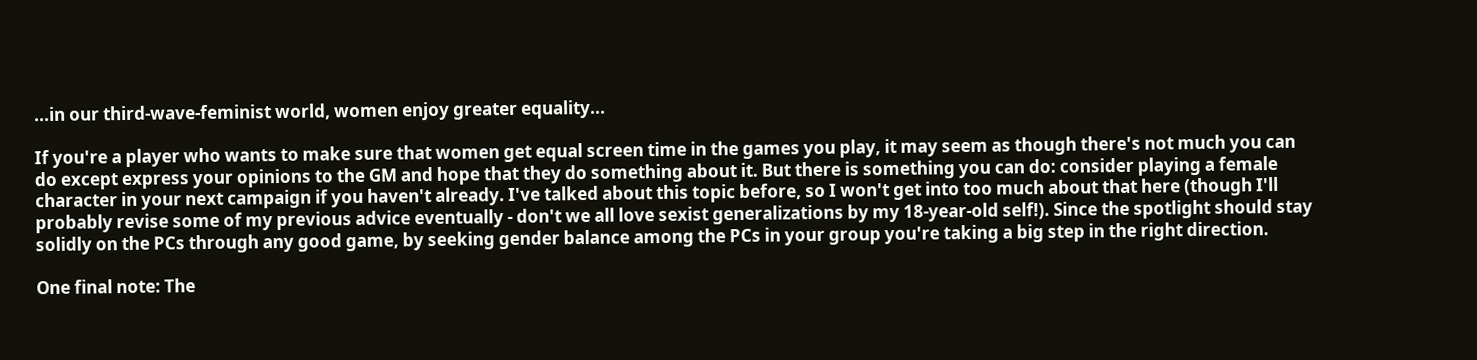...in our third-wave-feminist world, women enjoy greater equality...

If you're a player who wants to make sure that women get equal screen time in the games you play, it may seem as though there's not much you can do except express your opinions to the GM and hope that they do something about it. But there is something you can do: consider playing a female character in your next campaign if you haven't already. I've talked about this topic before, so I won't get into too much about that here (though I'll probably revise some of my previous advice eventually - don't we all love sexist generalizations by my 18-year-old self!). Since the spotlight should stay solidly on the PCs through any good game, by seeking gender balance among the PCs in your group you're taking a big step in the right direction.

One final note: The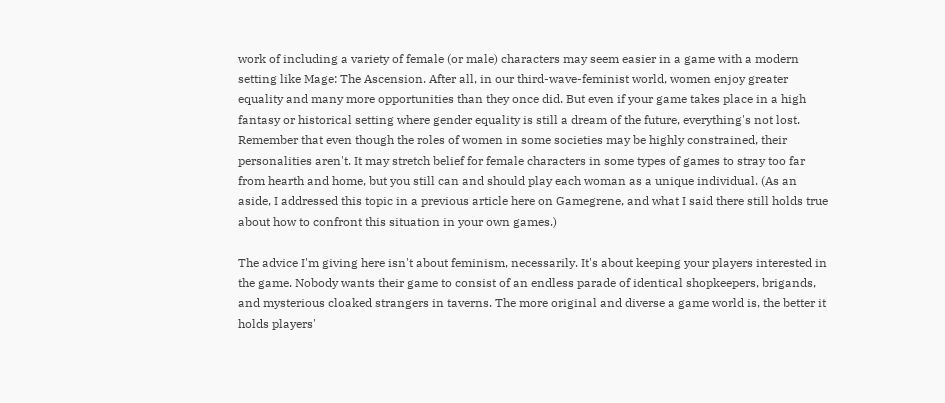work of including a variety of female (or male) characters may seem easier in a game with a modern setting like Mage: The Ascension. After all, in our third-wave-feminist world, women enjoy greater equality and many more opportunities than they once did. But even if your game takes place in a high fantasy or historical setting where gender equality is still a dream of the future, everything's not lost. Remember that even though the roles of women in some societies may be highly constrained, their personalities aren't. It may stretch belief for female characters in some types of games to stray too far from hearth and home, but you still can and should play each woman as a unique individual. (As an aside, I addressed this topic in a previous article here on Gamegrene, and what I said there still holds true about how to confront this situation in your own games.)

The advice I'm giving here isn't about feminism, necessarily. It's about keeping your players interested in the game. Nobody wants their game to consist of an endless parade of identical shopkeepers, brigands, and mysterious cloaked strangers in taverns. The more original and diverse a game world is, the better it holds players'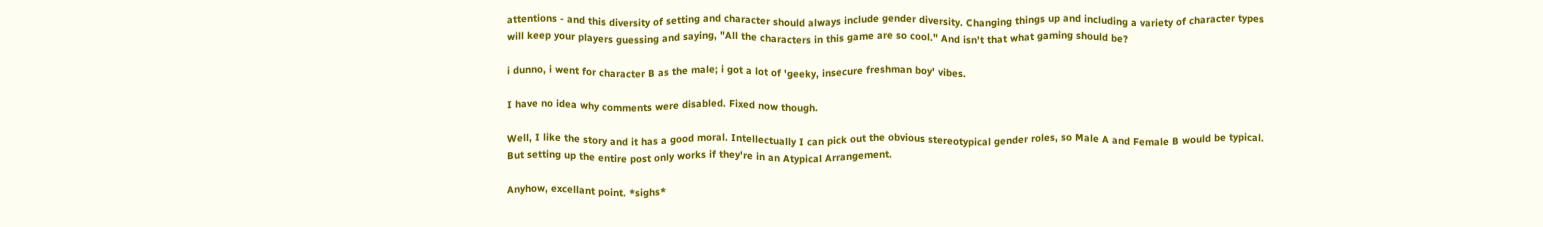attentions - and this diversity of setting and character should always include gender diversity. Changing things up and including a variety of character types will keep your players guessing and saying, "All the characters in this game are so cool." And isn't that what gaming should be?

i dunno, i went for character B as the male; i got a lot of 'geeky, insecure freshman boy' vibes.

I have no idea why comments were disabled. Fixed now though.

Well, I like the story and it has a good moral. Intellectually I can pick out the obvious stereotypical gender roles, so Male A and Female B would be typical. But setting up the entire post only works if they're in an Atypical Arrangement.

Anyhow, excellant point. *sighs*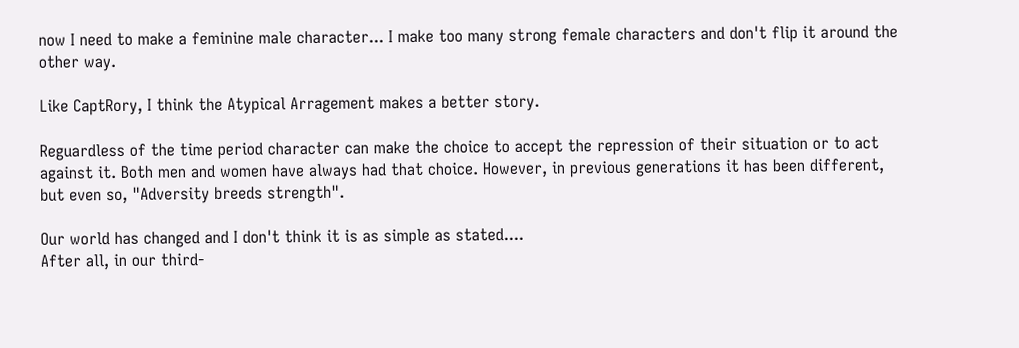now I need to make a feminine male character... I make too many strong female characters and don't flip it around the other way.

Like CaptRory, I think the Atypical Arragement makes a better story.

Reguardless of the time period character can make the choice to accept the repression of their situation or to act against it. Both men and women have always had that choice. However, in previous generations it has been different, but even so, "Adversity breeds strength".

Our world has changed and I don't think it is as simple as stated....
After all, in our third-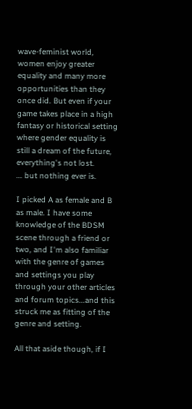wave-feminist world, women enjoy greater equality and many more opportunities than they once did. But even if your game takes place in a high fantasy or historical setting where gender equality is still a dream of the future, everything's not lost.
... but nothing ever is.

I picked A as female and B as male. I have some knowledge of the BDSM scene through a friend or two, and I'm also familiar with the genre of games and settings you play through your other articles and forum topics...and this struck me as fitting of the genre and setting.

All that aside though, if I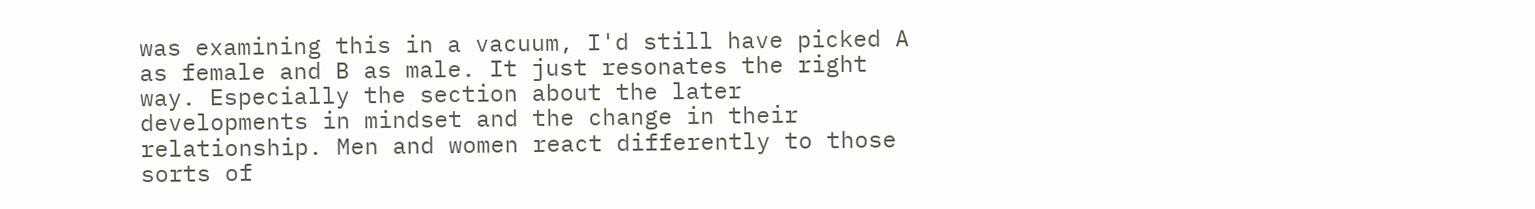was examining this in a vacuum, I'd still have picked A as female and B as male. It just resonates the right way. Especially the section about the later developments in mindset and the change in their relationship. Men and women react differently to those sorts of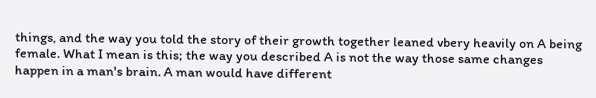things, and the way you told the story of their growth together leaned vbery heavily on A being female. What I mean is this; the way you described A is not the way those same changes happen in a man's brain. A man would have different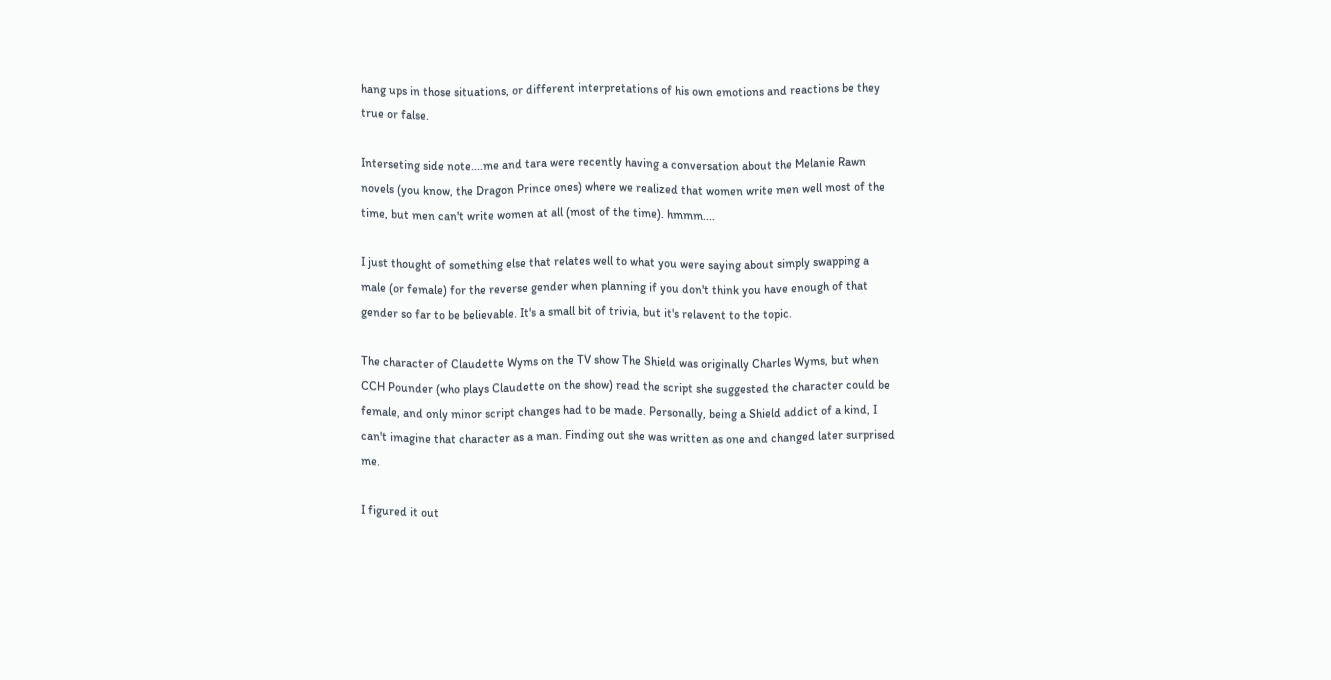hang ups in those situations, or different interpretations of his own emotions and reactions be they true or false.

Interseting side note....me and tara were recently having a conversation about the Melanie Rawn novels (you know, the Dragon Prince ones) where we realized that women write men well most of the time, but men can't write women at all (most of the time). hmmm....

I just thought of something else that relates well to what you were saying about simply swapping a male (or female) for the reverse gender when planning if you don't think you have enough of that gender so far to be believable. It's a small bit of trivia, but it's relavent to the topic.

The character of Claudette Wyms on the TV show The Shield was originally Charles Wyms, but when CCH Pounder (who plays Claudette on the show) read the script she suggested the character could be female, and only minor script changes had to be made. Personally, being a Shield addict of a kind, I can't imagine that character as a man. Finding out she was written as one and changed later surprised me.

I figured it out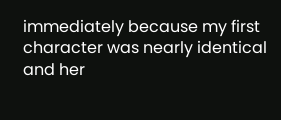immediately because my first character was nearly identical and her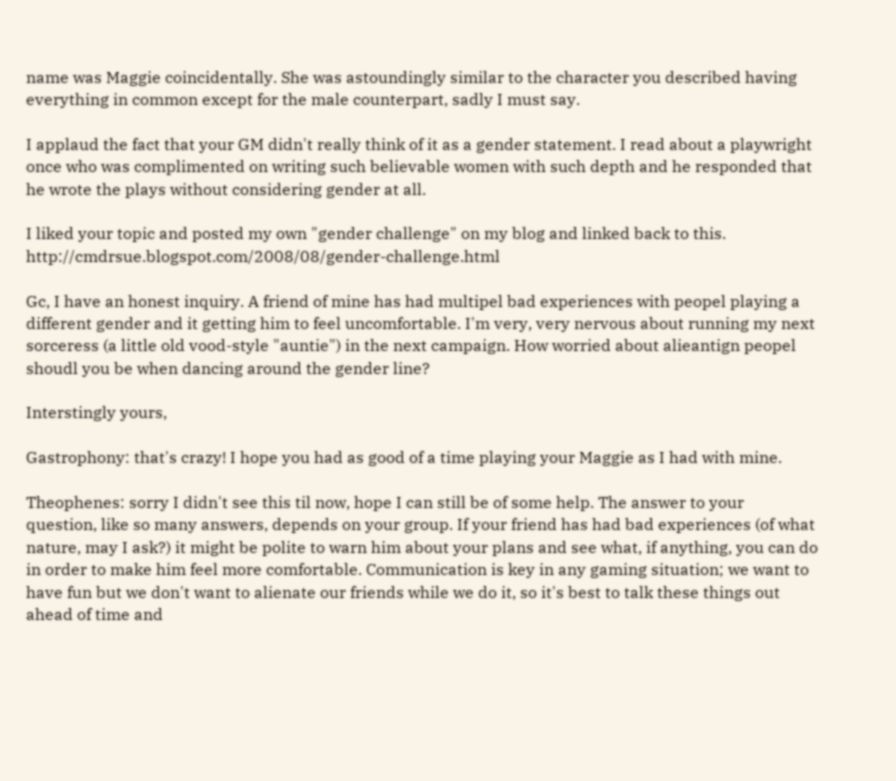name was Maggie coincidentally. She was astoundingly similar to the character you described having everything in common except for the male counterpart, sadly I must say.

I applaud the fact that your GM didn't really think of it as a gender statement. I read about a playwright once who was complimented on writing such believable women with such depth and he responded that he wrote the plays without considering gender at all.

I liked your topic and posted my own "gender challenge" on my blog and linked back to this. http://cmdrsue.blogspot.com/2008/08/gender-challenge.html

Gc, I have an honest inquiry. A friend of mine has had multipel bad experiences with peopel playing a different gender and it getting him to feel uncomfortable. I'm very, very nervous about running my next sorceress (a little old vood-style "auntie") in the next campaign. How worried about alieantign peopel shoudl you be when dancing around the gender line?

Interstingly yours,

Gastrophony: that's crazy! I hope you had as good of a time playing your Maggie as I had with mine.

Theophenes: sorry I didn't see this til now, hope I can still be of some help. The answer to your question, like so many answers, depends on your group. If your friend has had bad experiences (of what nature, may I ask?) it might be polite to warn him about your plans and see what, if anything, you can do in order to make him feel more comfortable. Communication is key in any gaming situation; we want to have fun but we don't want to alienate our friends while we do it, so it's best to talk these things out ahead of time and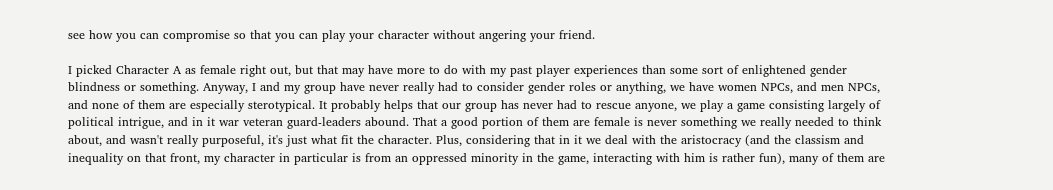see how you can compromise so that you can play your character without angering your friend.

I picked Character A as female right out, but that may have more to do with my past player experiences than some sort of enlightened gender blindness or something. Anyway, I and my group have never really had to consider gender roles or anything, we have women NPCs, and men NPCs, and none of them are especially sterotypical. It probably helps that our group has never had to rescue anyone, we play a game consisting largely of political intrigue, and in it war veteran guard-leaders abound. That a good portion of them are female is never something we really needed to think about, and wasn't really purposeful, it's just what fit the character. Plus, considering that in it we deal with the aristocracy (and the classism and inequality on that front, my character in particular is from an oppressed minority in the game, interacting with him is rather fun), many of them are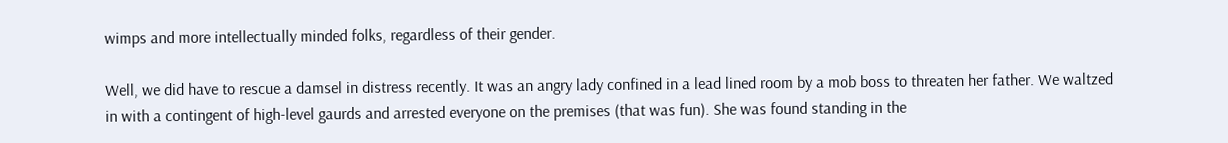wimps and more intellectually minded folks, regardless of their gender.

Well, we did have to rescue a damsel in distress recently. It was an angry lady confined in a lead lined room by a mob boss to threaten her father. We waltzed in with a contingent of high-level gaurds and arrested everyone on the premises (that was fun). She was found standing in the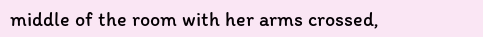middle of the room with her arms crossed,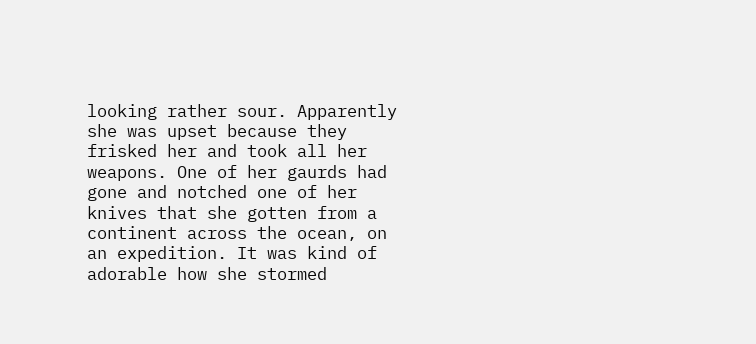looking rather sour. Apparently she was upset because they frisked her and took all her weapons. One of her gaurds had gone and notched one of her knives that she gotten from a continent across the ocean, on an expedition. It was kind of adorable how she stormed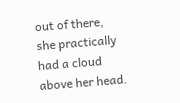out of there, she practically had a cloud above her head.